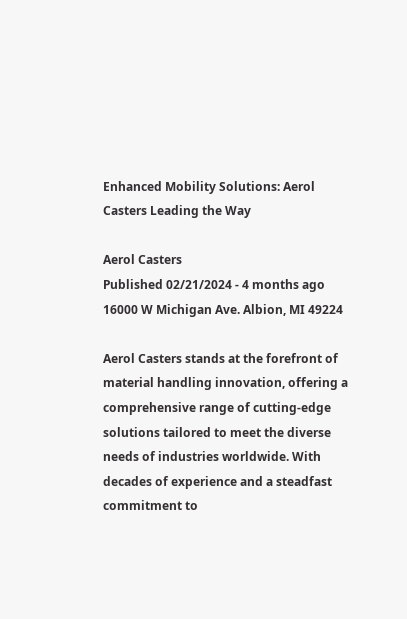Enhanced Mobility Solutions: Aerol Casters Leading the Way

Aerol Casters
Published 02/21/2024 - 4 months ago
16000 W Michigan Ave. Albion, MI 49224

Aerol Casters stands at the forefront of material handling innovation, offering a comprehensive range of cutting-edge solutions tailored to meet the diverse needs of industries worldwide. With decades of experience and a steadfast commitment to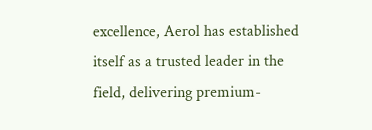excellence, Aerol has established itself as a trusted leader in the field, delivering premium-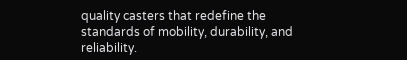quality casters that redefine the standards of mobility, durability, and reliability.